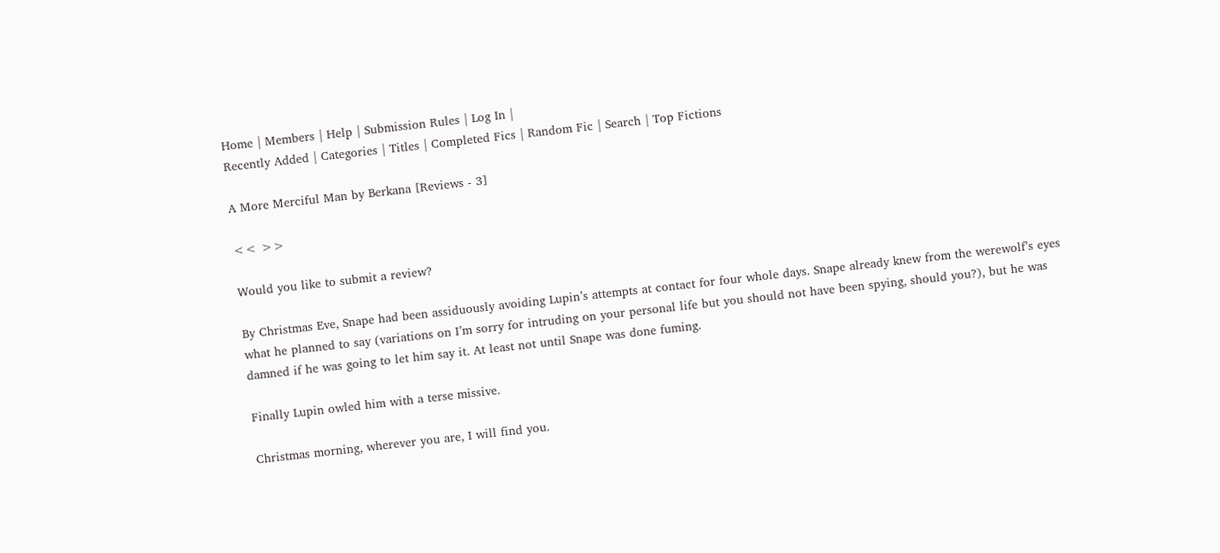Home | Members | Help | Submission Rules | Log In |
Recently Added | Categories | Titles | Completed Fics | Random Fic | Search | Top Fictions

A More Merciful Man by Berkana [Reviews - 3]

<< >>

Would you like to submit a review?

By Christmas Eve, Snape had been assiduously avoiding Lupin’s attempts at contact for four whole days. Snape already knew from the werewolf’s eyes what he planned to say (variations on I’m sorry for intruding on your personal life but you should not have been spying, should you?), but he was damned if he was going to let him say it. At least not until Snape was done fuming.

Finally Lupin owled him with a terse missive.

Christmas morning, wherever you are, I will find you.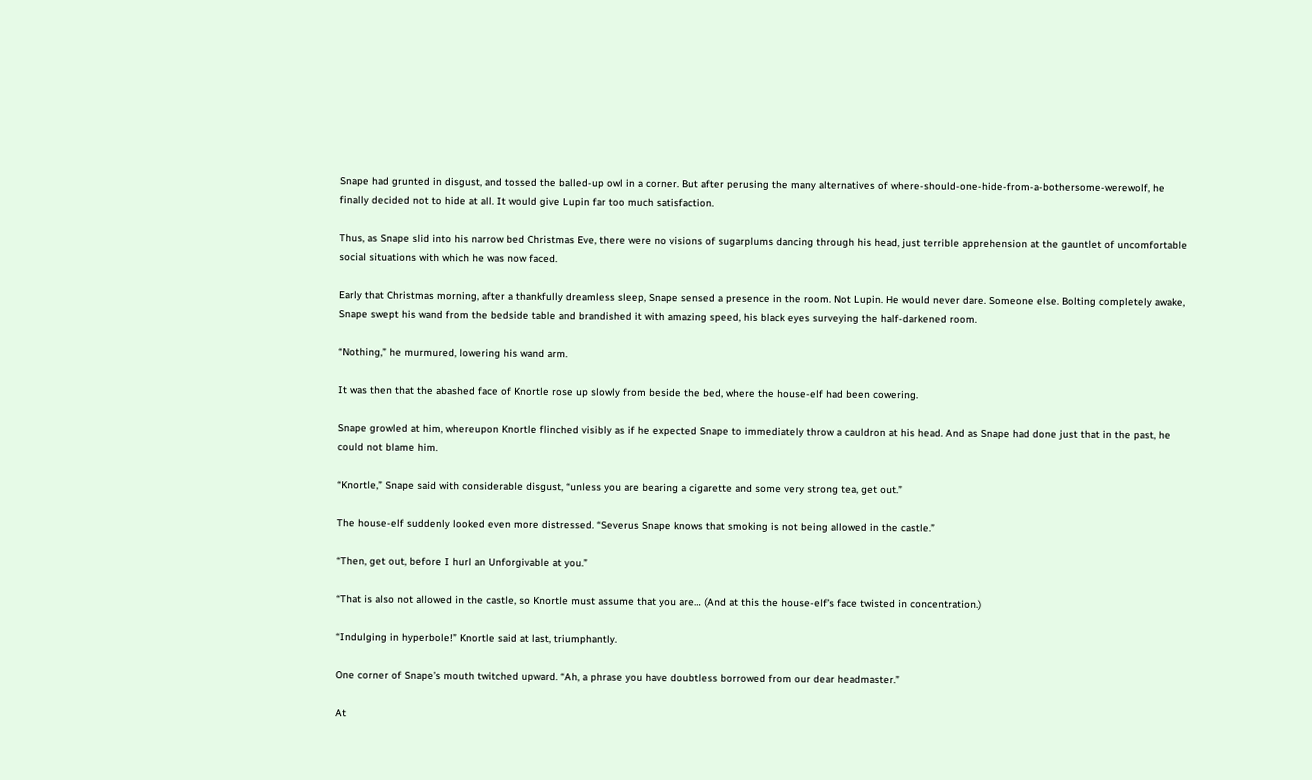Snape had grunted in disgust, and tossed the balled-up owl in a corner. But after perusing the many alternatives of where-should-one-hide-from-a-bothersome-werewolf, he finally decided not to hide at all. It would give Lupin far too much satisfaction.

Thus, as Snape slid into his narrow bed Christmas Eve, there were no visions of sugarplums dancing through his head, just terrible apprehension at the gauntlet of uncomfortable social situations with which he was now faced.

Early that Christmas morning, after a thankfully dreamless sleep, Snape sensed a presence in the room. Not Lupin. He would never dare. Someone else. Bolting completely awake, Snape swept his wand from the bedside table and brandished it with amazing speed, his black eyes surveying the half-darkened room.

“Nothing,” he murmured, lowering his wand arm.

It was then that the abashed face of Knortle rose up slowly from beside the bed, where the house-elf had been cowering.

Snape growled at him, whereupon Knortle flinched visibly as if he expected Snape to immediately throw a cauldron at his head. And as Snape had done just that in the past, he could not blame him.

“Knortle,” Snape said with considerable disgust, “unless you are bearing a cigarette and some very strong tea, get out.”

The house-elf suddenly looked even more distressed. “Severus Snape knows that smoking is not being allowed in the castle.”

“Then, get out, before I hurl an Unforgivable at you.”

“That is also not allowed in the castle, so Knortle must assume that you are… (And at this the house-elf’s face twisted in concentration.)

“Indulging in hyperbole!” Knortle said at last, triumphantly.

One corner of Snape’s mouth twitched upward. “Ah, a phrase you have doubtless borrowed from our dear headmaster.”

At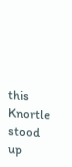this Knortle stood up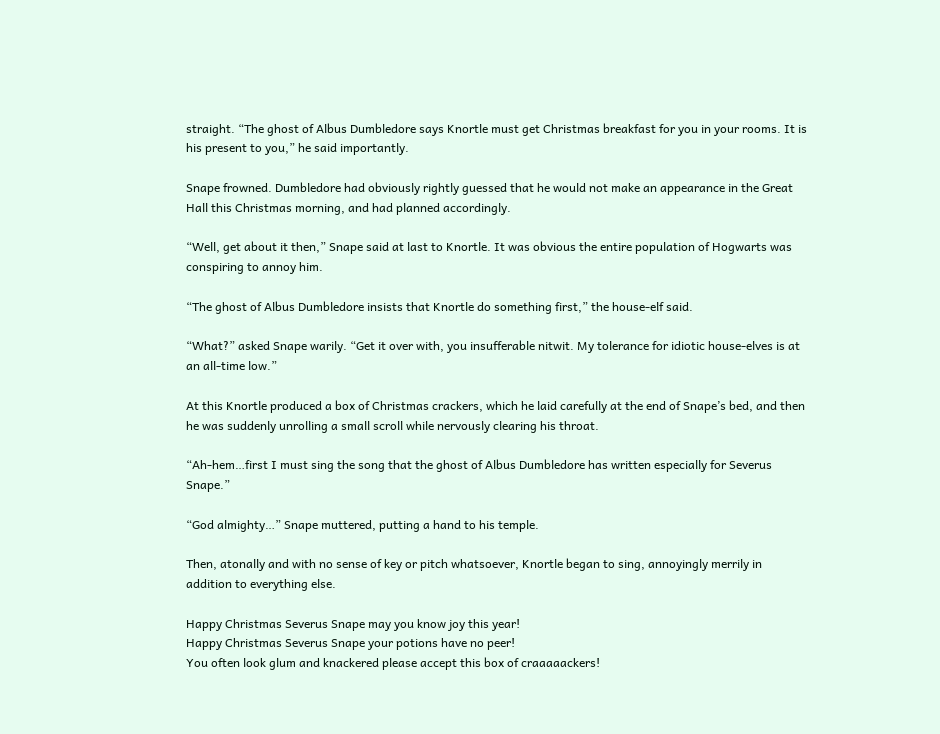straight. “The ghost of Albus Dumbledore says Knortle must get Christmas breakfast for you in your rooms. It is his present to you,” he said importantly.

Snape frowned. Dumbledore had obviously rightly guessed that he would not make an appearance in the Great Hall this Christmas morning, and had planned accordingly.

“Well, get about it then,” Snape said at last to Knortle. It was obvious the entire population of Hogwarts was conspiring to annoy him.

“The ghost of Albus Dumbledore insists that Knortle do something first,” the house-elf said.

“What?” asked Snape warily. “Get it over with, you insufferable nitwit. My tolerance for idiotic house-elves is at an all-time low.”

At this Knortle produced a box of Christmas crackers, which he laid carefully at the end of Snape’s bed, and then he was suddenly unrolling a small scroll while nervously clearing his throat.

“Ah-hem…first I must sing the song that the ghost of Albus Dumbledore has written especially for Severus Snape.”

“God almighty…” Snape muttered, putting a hand to his temple.

Then, atonally and with no sense of key or pitch whatsoever, Knortle began to sing, annoyingly merrily in addition to everything else.

Happy Christmas Severus Snape may you know joy this year!
Happy Christmas Severus Snape your potions have no peer!
You often look glum and knackered please accept this box of craaaaackers!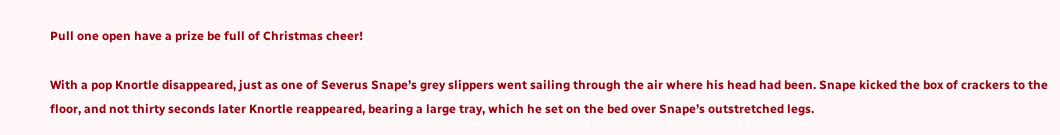Pull one open have a prize be full of Christmas cheer!

With a pop Knortle disappeared, just as one of Severus Snape’s grey slippers went sailing through the air where his head had been. Snape kicked the box of crackers to the floor, and not thirty seconds later Knortle reappeared, bearing a large tray, which he set on the bed over Snape’s outstretched legs.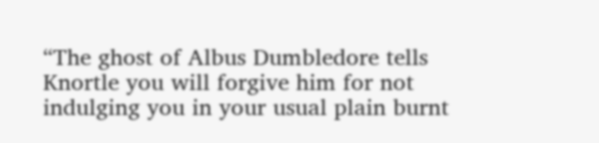“The ghost of Albus Dumbledore tells Knortle you will forgive him for not indulging you in your usual plain burnt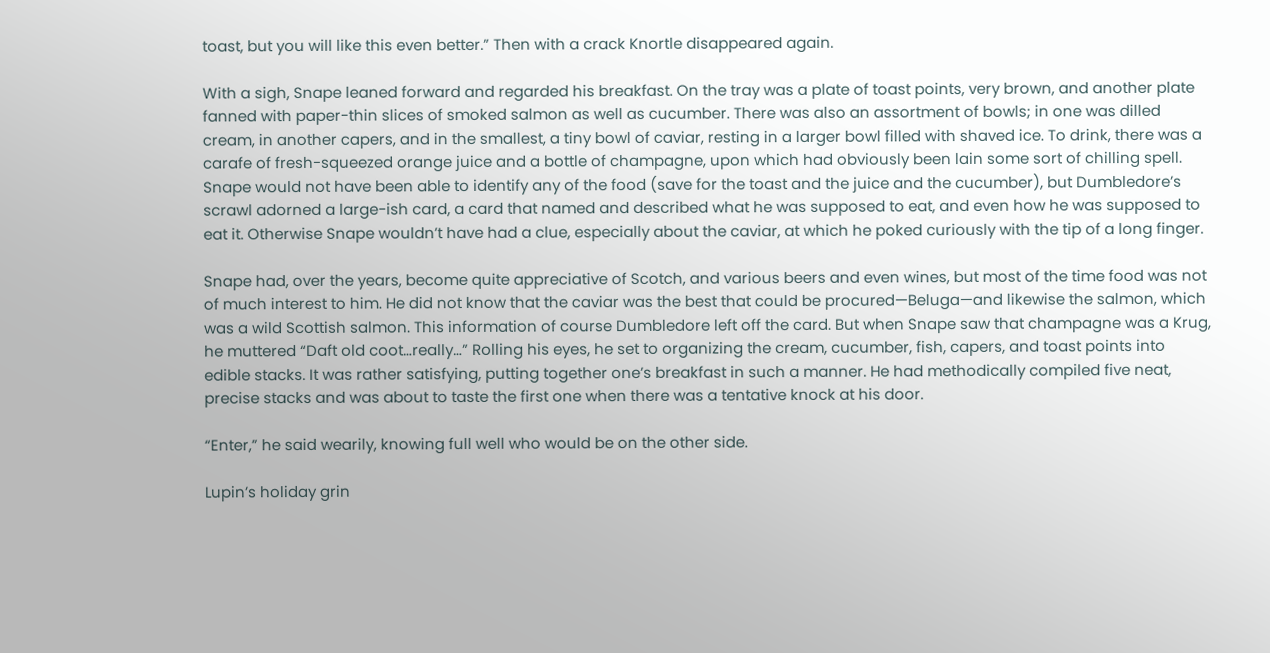toast, but you will like this even better.” Then with a crack Knortle disappeared again.

With a sigh, Snape leaned forward and regarded his breakfast. On the tray was a plate of toast points, very brown, and another plate fanned with paper-thin slices of smoked salmon as well as cucumber. There was also an assortment of bowls; in one was dilled cream, in another capers, and in the smallest, a tiny bowl of caviar, resting in a larger bowl filled with shaved ice. To drink, there was a carafe of fresh-squeezed orange juice and a bottle of champagne, upon which had obviously been lain some sort of chilling spell. Snape would not have been able to identify any of the food (save for the toast and the juice and the cucumber), but Dumbledore’s scrawl adorned a large-ish card, a card that named and described what he was supposed to eat, and even how he was supposed to eat it. Otherwise Snape wouldn’t have had a clue, especially about the caviar, at which he poked curiously with the tip of a long finger.

Snape had, over the years, become quite appreciative of Scotch, and various beers and even wines, but most of the time food was not of much interest to him. He did not know that the caviar was the best that could be procured—Beluga—and likewise the salmon, which was a wild Scottish salmon. This information of course Dumbledore left off the card. But when Snape saw that champagne was a Krug, he muttered “Daft old coot…really…” Rolling his eyes, he set to organizing the cream, cucumber, fish, capers, and toast points into edible stacks. It was rather satisfying, putting together one’s breakfast in such a manner. He had methodically compiled five neat, precise stacks and was about to taste the first one when there was a tentative knock at his door.

“Enter,” he said wearily, knowing full well who would be on the other side.

Lupin’s holiday grin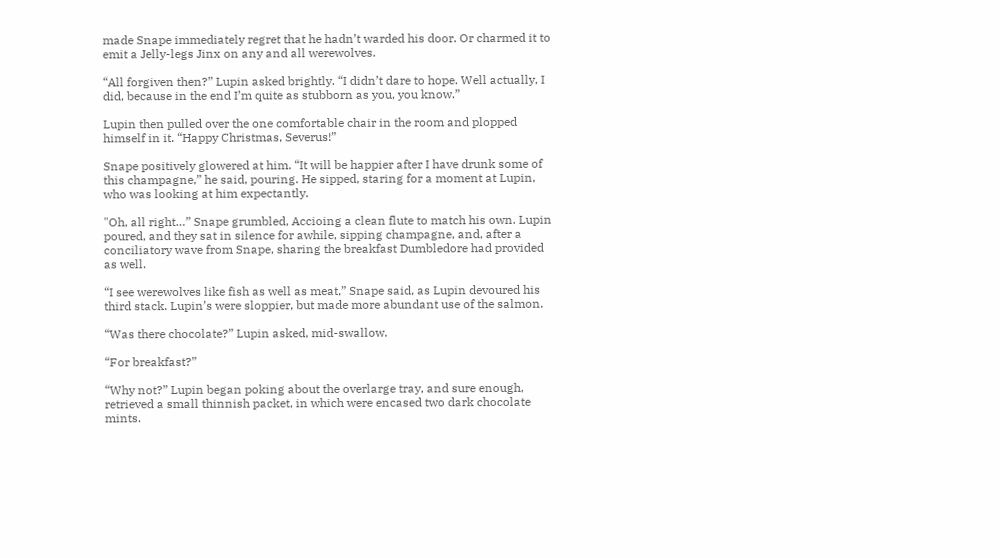made Snape immediately regret that he hadn’t warded his door. Or charmed it to emit a Jelly-legs Jinx on any and all werewolves.

“All forgiven then?” Lupin asked brightly. “I didn’t dare to hope. Well actually, I did, because in the end I’m quite as stubborn as you, you know.”

Lupin then pulled over the one comfortable chair in the room and plopped himself in it. “Happy Christmas, Severus!”

Snape positively glowered at him. “It will be happier after I have drunk some of this champagne,” he said, pouring. He sipped, staring for a moment at Lupin, who was looking at him expectantly.

"Oh, all right…” Snape grumbled, Accioing a clean flute to match his own. Lupin poured, and they sat in silence for awhile, sipping champagne, and, after a conciliatory wave from Snape, sharing the breakfast Dumbledore had provided as well.

“I see werewolves like fish as well as meat,” Snape said, as Lupin devoured his third stack. Lupin’s were sloppier, but made more abundant use of the salmon.

“Was there chocolate?” Lupin asked, mid-swallow.

“For breakfast?”

“Why not?” Lupin began poking about the overlarge tray, and sure enough, retrieved a small thinnish packet, in which were encased two dark chocolate mints.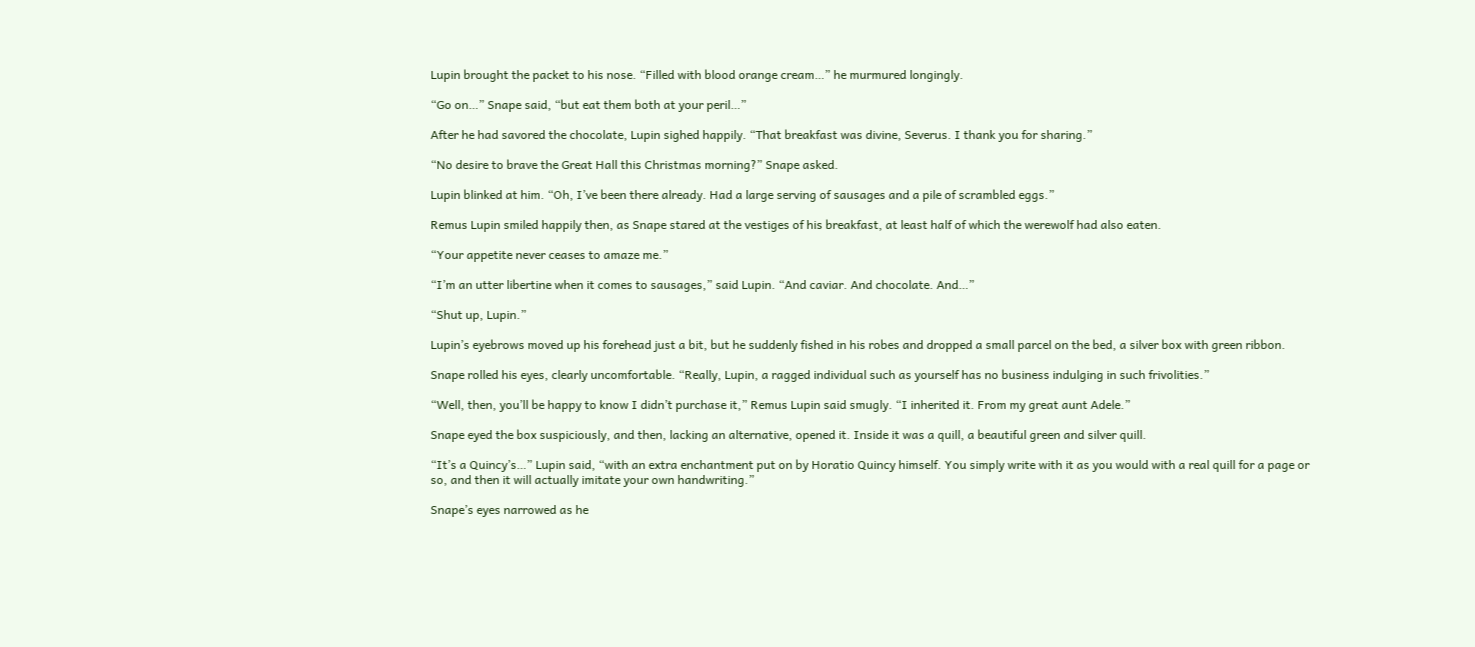Lupin brought the packet to his nose. “Filled with blood orange cream…” he murmured longingly.

“Go on…” Snape said, “but eat them both at your peril…”

After he had savored the chocolate, Lupin sighed happily. “That breakfast was divine, Severus. I thank you for sharing.”

“No desire to brave the Great Hall this Christmas morning?” Snape asked.

Lupin blinked at him. “Oh, I’ve been there already. Had a large serving of sausages and a pile of scrambled eggs.”

Remus Lupin smiled happily then, as Snape stared at the vestiges of his breakfast, at least half of which the werewolf had also eaten.

“Your appetite never ceases to amaze me.”

“I’m an utter libertine when it comes to sausages,” said Lupin. “And caviar. And chocolate. And…”

“Shut up, Lupin.”

Lupin’s eyebrows moved up his forehead just a bit, but he suddenly fished in his robes and dropped a small parcel on the bed, a silver box with green ribbon.

Snape rolled his eyes, clearly uncomfortable. “Really, Lupin, a ragged individual such as yourself has no business indulging in such frivolities.”

“Well, then, you’ll be happy to know I didn’t purchase it,” Remus Lupin said smugly. “I inherited it. From my great aunt Adele.”

Snape eyed the box suspiciously, and then, lacking an alternative, opened it. Inside it was a quill, a beautiful green and silver quill.

“It’s a Quincy’s…” Lupin said, “with an extra enchantment put on by Horatio Quincy himself. You simply write with it as you would with a real quill for a page or so, and then it will actually imitate your own handwriting.”

Snape’s eyes narrowed as he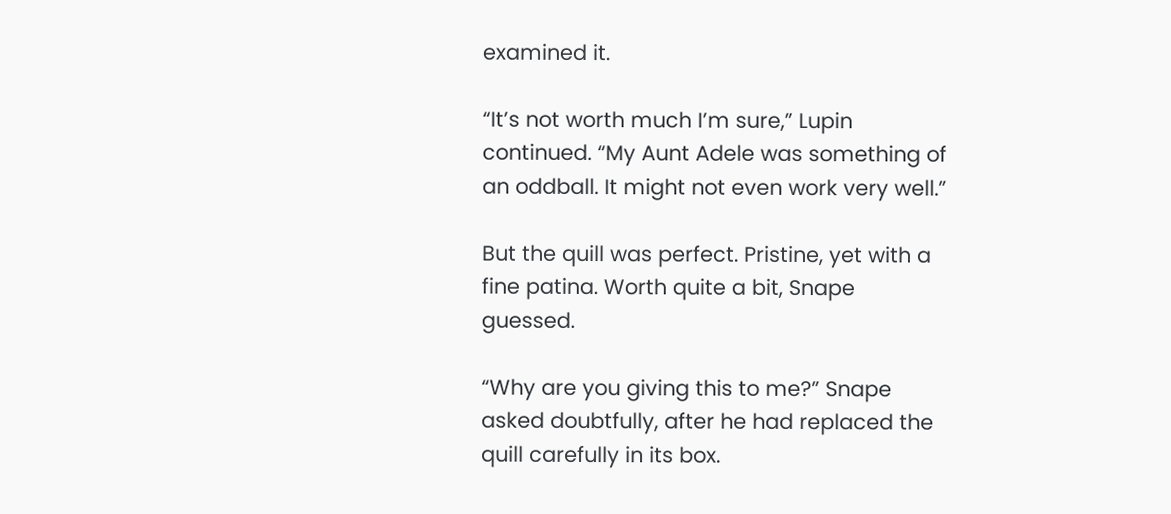examined it.

“It’s not worth much I’m sure,” Lupin continued. “My Aunt Adele was something of an oddball. It might not even work very well.”

But the quill was perfect. Pristine, yet with a fine patina. Worth quite a bit, Snape guessed.

“Why are you giving this to me?” Snape asked doubtfully, after he had replaced the quill carefully in its box.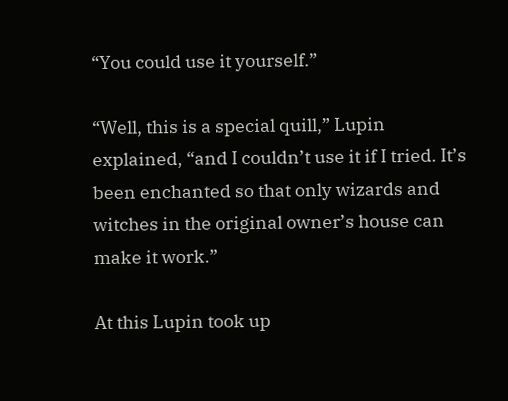“You could use it yourself.”

“Well, this is a special quill,” Lupin explained, “and I couldn’t use it if I tried. It’s been enchanted so that only wizards and witches in the original owner’s house can make it work.”

At this Lupin took up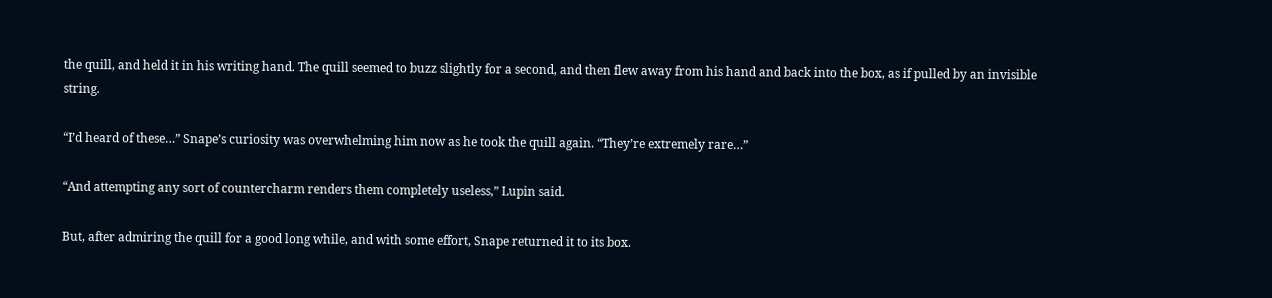the quill, and held it in his writing hand. The quill seemed to buzz slightly for a second, and then flew away from his hand and back into the box, as if pulled by an invisible string.

“I’d heard of these…” Snape’s curiosity was overwhelming him now as he took the quill again. “They’re extremely rare…”

“And attempting any sort of countercharm renders them completely useless,” Lupin said.

But, after admiring the quill for a good long while, and with some effort, Snape returned it to its box.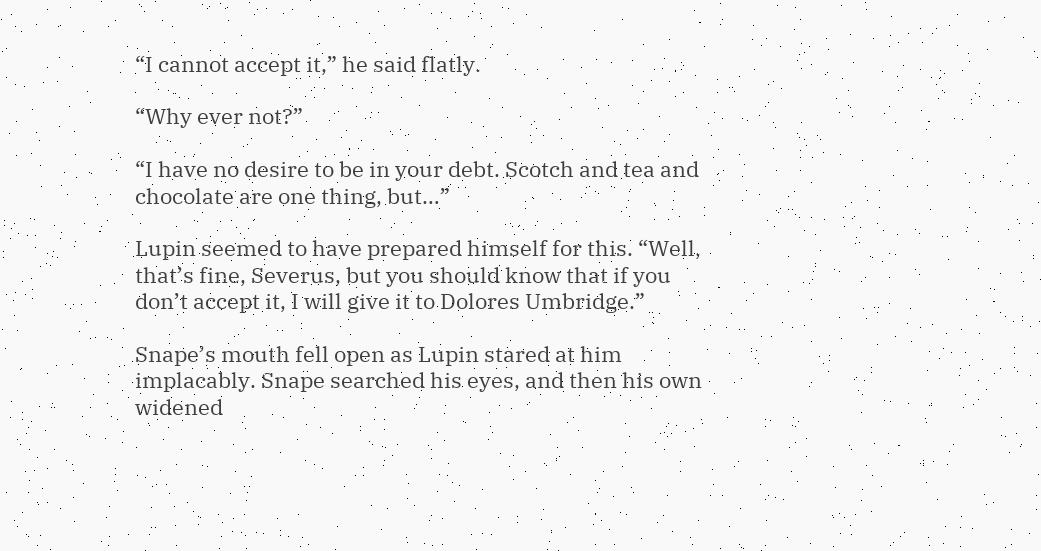“I cannot accept it,” he said flatly.

“Why ever not?”

“I have no desire to be in your debt. Scotch and tea and chocolate are one thing, but…”

Lupin seemed to have prepared himself for this. “Well, that’s fine, Severus, but you should know that if you don’t accept it, I will give it to Dolores Umbridge.”

Snape’s mouth fell open as Lupin stared at him implacably. Snape searched his eyes, and then his own widened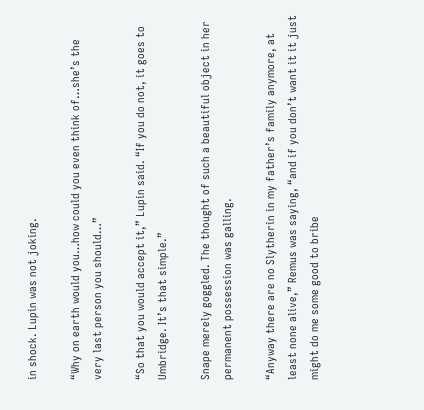in shock. Lupin was not joking.

“Why on earth would you…how could you even think of…she’s the very last person you should…”

“So that you would accept it,” Lupin said. “If you do not, it goes to Umbridge. It’s that simple.”

Snape merely goggled. The thought of such a beautiful object in her permanent possession was galling.

“Anyway there are no Slytherin in my father’s family anymore, at least none alive,” Remus was saying, “and if you don’t want it it just might do me some good to bribe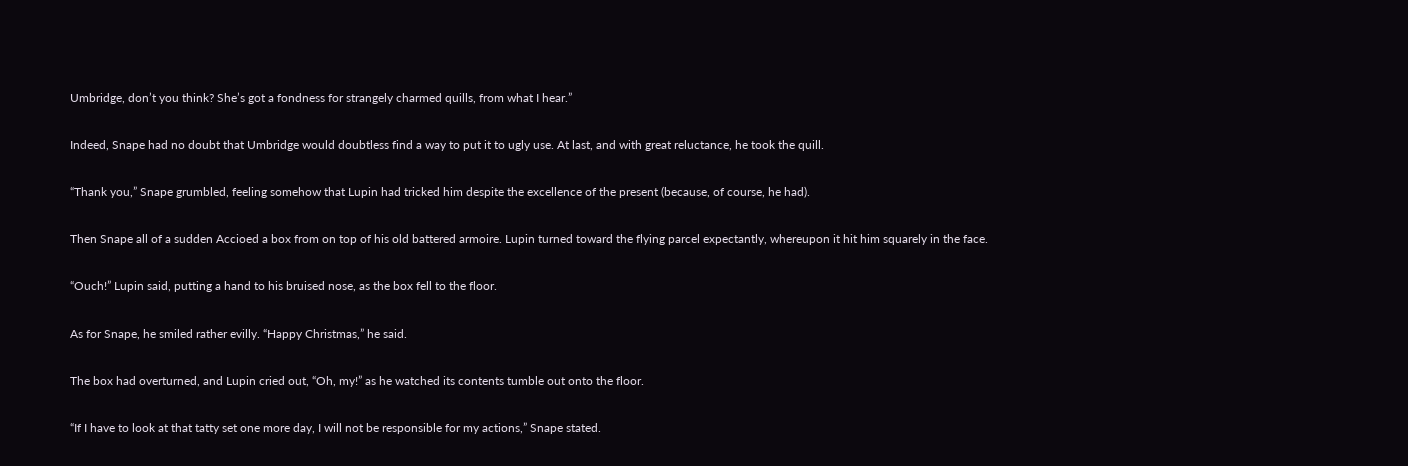Umbridge, don’t you think? She’s got a fondness for strangely charmed quills, from what I hear.”

Indeed, Snape had no doubt that Umbridge would doubtless find a way to put it to ugly use. At last, and with great reluctance, he took the quill.

“Thank you,” Snape grumbled, feeling somehow that Lupin had tricked him despite the excellence of the present (because, of course, he had).

Then Snape all of a sudden Accioed a box from on top of his old battered armoire. Lupin turned toward the flying parcel expectantly, whereupon it hit him squarely in the face.

“Ouch!” Lupin said, putting a hand to his bruised nose, as the box fell to the floor.

As for Snape, he smiled rather evilly. “Happy Christmas,” he said.

The box had overturned, and Lupin cried out, “Oh, my!” as he watched its contents tumble out onto the floor.

“If I have to look at that tatty set one more day, I will not be responsible for my actions,” Snape stated.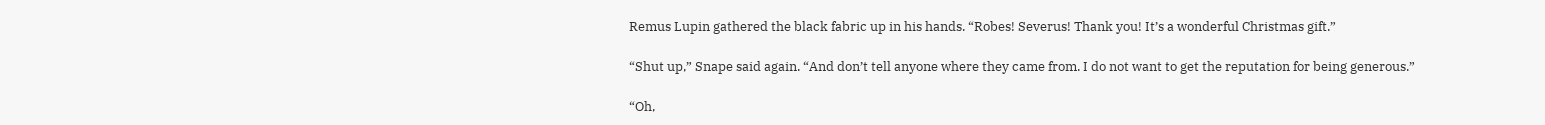Remus Lupin gathered the black fabric up in his hands. “Robes! Severus! Thank you! It’s a wonderful Christmas gift.”

“Shut up,” Snape said again. “And don’t tell anyone where they came from. I do not want to get the reputation for being generous.”

“Oh,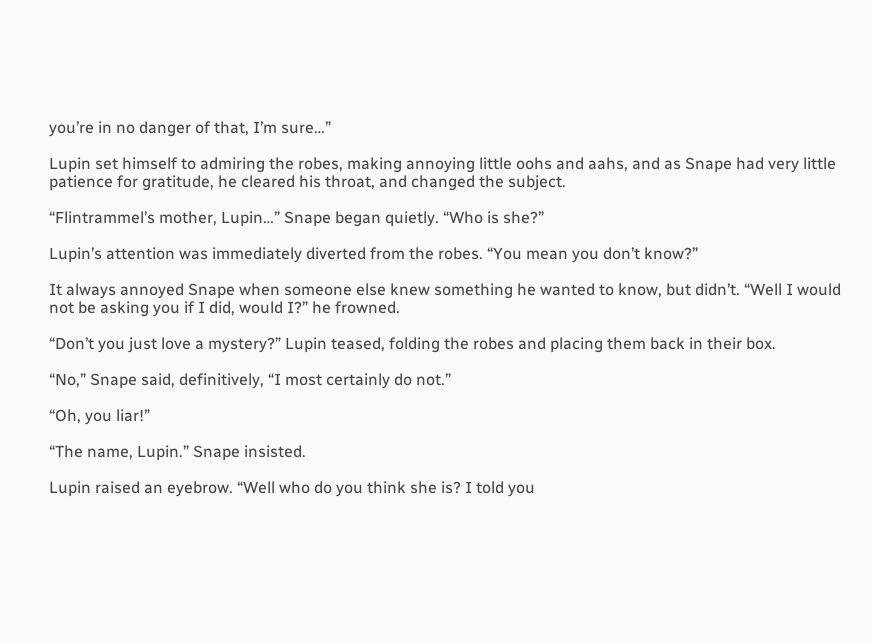you’re in no danger of that, I’m sure…”

Lupin set himself to admiring the robes, making annoying little oohs and aahs, and as Snape had very little patience for gratitude, he cleared his throat, and changed the subject.

“Flintrammel’s mother, Lupin…” Snape began quietly. “Who is she?”

Lupin’s attention was immediately diverted from the robes. “You mean you don’t know?”

It always annoyed Snape when someone else knew something he wanted to know, but didn’t. “Well I would not be asking you if I did, would I?” he frowned.

“Don’t you just love a mystery?” Lupin teased, folding the robes and placing them back in their box.

“No,” Snape said, definitively, “I most certainly do not.”

“Oh, you liar!”

“The name, Lupin.” Snape insisted.

Lupin raised an eyebrow. “Well who do you think she is? I told you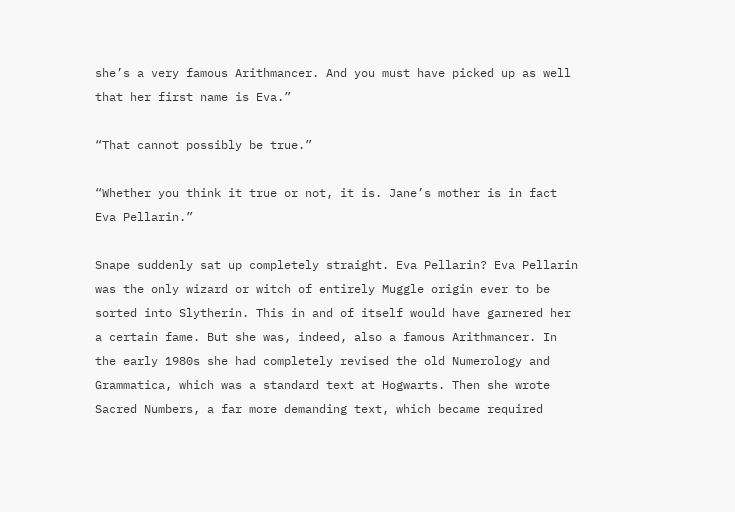she’s a very famous Arithmancer. And you must have picked up as well that her first name is Eva.”

“That cannot possibly be true.”

“Whether you think it true or not, it is. Jane’s mother is in fact Eva Pellarin.”

Snape suddenly sat up completely straight. Eva Pellarin? Eva Pellarin was the only wizard or witch of entirely Muggle origin ever to be sorted into Slytherin. This in and of itself would have garnered her a certain fame. But she was, indeed, also a famous Arithmancer. In the early 1980s she had completely revised the old Numerology and Grammatica, which was a standard text at Hogwarts. Then she wrote Sacred Numbers, a far more demanding text, which became required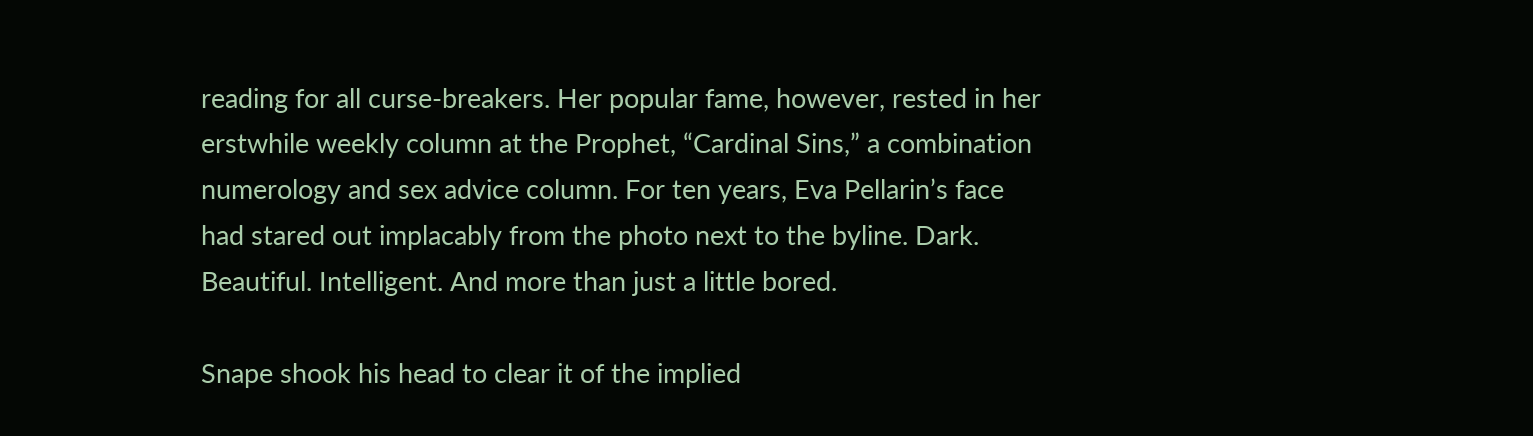reading for all curse-breakers. Her popular fame, however, rested in her erstwhile weekly column at the Prophet, “Cardinal Sins,” a combination numerology and sex advice column. For ten years, Eva Pellarin’s face had stared out implacably from the photo next to the byline. Dark. Beautiful. Intelligent. And more than just a little bored.

Snape shook his head to clear it of the implied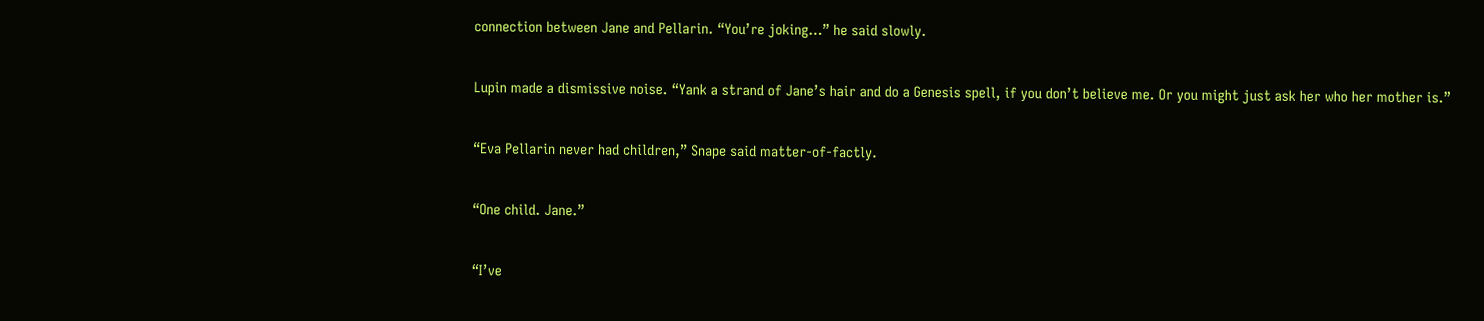connection between Jane and Pellarin. “You’re joking…” he said slowly.

Lupin made a dismissive noise. “Yank a strand of Jane’s hair and do a Genesis spell, if you don’t believe me. Or you might just ask her who her mother is.”

“Eva Pellarin never had children,” Snape said matter-of-factly.

“One child. Jane.”

“I’ve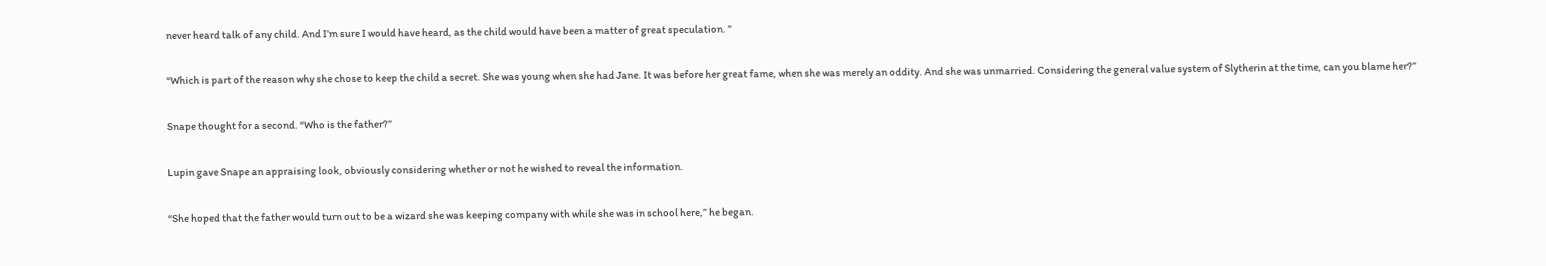never heard talk of any child. And I’m sure I would have heard, as the child would have been a matter of great speculation. ”

“Which is part of the reason why she chose to keep the child a secret. She was young when she had Jane. It was before her great fame, when she was merely an oddity. And she was unmarried. Considering the general value system of Slytherin at the time, can you blame her?”

Snape thought for a second. “Who is the father?”

Lupin gave Snape an appraising look, obviously considering whether or not he wished to reveal the information.

“She hoped that the father would turn out to be a wizard she was keeping company with while she was in school here,” he began.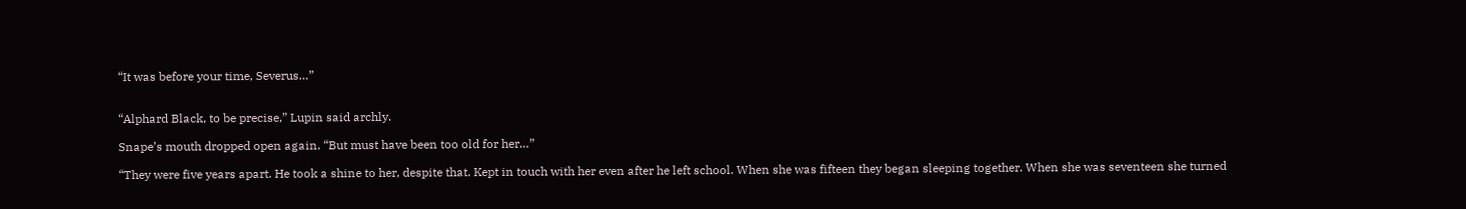“It was before your time, Severus…”


“Alphard Black, to be precise,” Lupin said archly.

Snape’s mouth dropped open again. “But must have been too old for her…”

“They were five years apart. He took a shine to her, despite that. Kept in touch with her even after he left school. When she was fifteen they began sleeping together. When she was seventeen she turned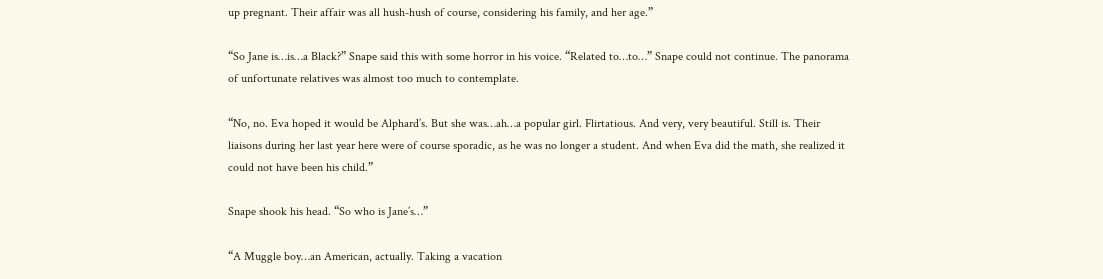up pregnant. Their affair was all hush-hush of course, considering his family, and her age.”

“So Jane is…is…a Black?” Snape said this with some horror in his voice. “Related to…to…” Snape could not continue. The panorama of unfortunate relatives was almost too much to contemplate.

“No, no. Eva hoped it would be Alphard’s. But she was…ah…a popular girl. Flirtatious. And very, very beautiful. Still is. Their liaisons during her last year here were of course sporadic, as he was no longer a student. And when Eva did the math, she realized it could not have been his child.”

Snape shook his head. “So who is Jane’s…”

“A Muggle boy…an American, actually. Taking a vacation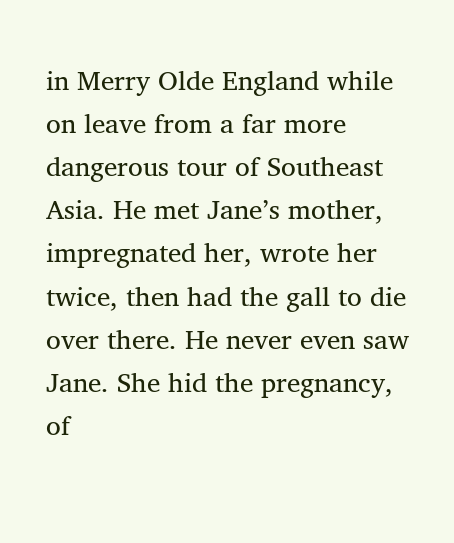in Merry Olde England while on leave from a far more dangerous tour of Southeast Asia. He met Jane’s mother, impregnated her, wrote her twice, then had the gall to die over there. He never even saw Jane. She hid the pregnancy, of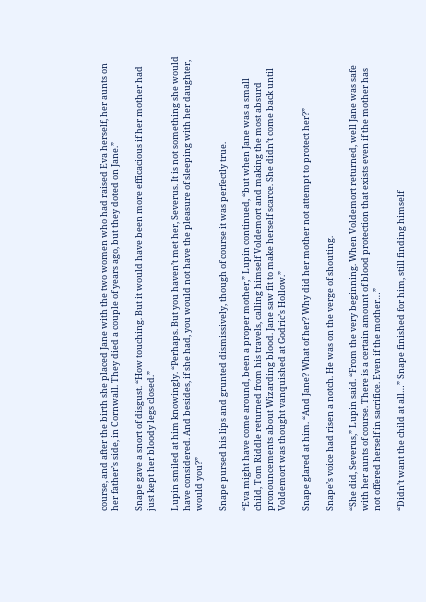course, and after the birth she placed Jane with the two women who had raised Eva herself, her aunts on her father’s side, in Cornwall. They died a couple of years ago, but they doted on Jane.”

Snape gave a snort of disgust. “How touching. But it would have been more efficacious if her mother had just kept her bloody legs closed.”

Lupin smiled at him knowingly. “Perhaps. But you haven’t met her, Severus. It is not something she would have considered. And besides, if she had, you would not have the pleasure of sleeping with her daughter, would you?”

Snape pursed his lips and grunted dismissively, though of course it was perfectly true.

“Eva might have come around, been a proper mother,” Lupin continued, “but when Jane was a small child, Tom Riddle returned from his travels, calling himself Voldemort and making the most absurd pronouncements about Wizarding blood. Jane saw fit to make herself scarce. She didn’t come back until Voldemort was thought vanquished at Godric’s Hollow.”

Snape glared at him. “And Jane? What of her? Why did her mother not attempt to protect her?”

Snape’s voice had risen a notch. He was on the verge of shouting.

“She did, Severus,” Lupin said. “From the very beginning. When Voldemort returned, well Jane was safe with her aunts of course. There is a certain amount of blood protection that exists even if the mother has not offered herself in sacrifice. Even if the mother…”

“Didn’t want the child at all…” Snape finished for him, still finding himself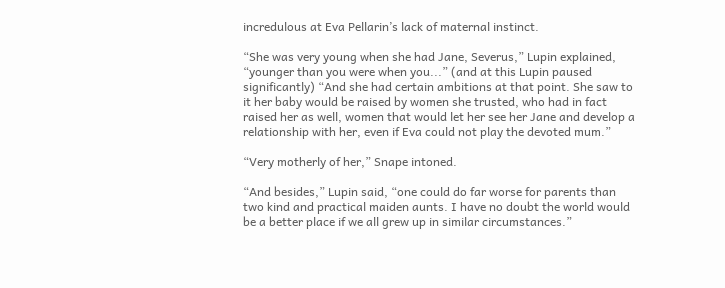incredulous at Eva Pellarin’s lack of maternal instinct.

“She was very young when she had Jane, Severus,” Lupin explained, “younger than you were when you...” (and at this Lupin paused significantly) “And she had certain ambitions at that point. She saw to it her baby would be raised by women she trusted, who had in fact raised her as well, women that would let her see her Jane and develop a relationship with her, even if Eva could not play the devoted mum.”

“Very motherly of her,” Snape intoned.

“And besides,” Lupin said, “one could do far worse for parents than two kind and practical maiden aunts. I have no doubt the world would be a better place if we all grew up in similar circumstances.”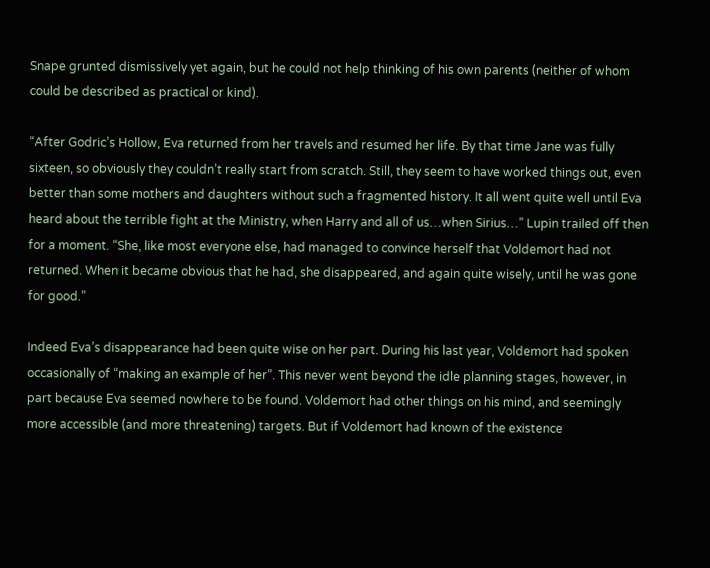Snape grunted dismissively yet again, but he could not help thinking of his own parents (neither of whom could be described as practical or kind).

“After Godric’s Hollow, Eva returned from her travels and resumed her life. By that time Jane was fully sixteen, so obviously they couldn’t really start from scratch. Still, they seem to have worked things out, even better than some mothers and daughters without such a fragmented history. It all went quite well until Eva heard about the terrible fight at the Ministry, when Harry and all of us…when Sirius…” Lupin trailed off then for a moment. “She, like most everyone else, had managed to convince herself that Voldemort had not returned. When it became obvious that he had, she disappeared, and again quite wisely, until he was gone for good.”

Indeed Eva’s disappearance had been quite wise on her part. During his last year, Voldemort had spoken occasionally of “making an example of her”. This never went beyond the idle planning stages, however, in part because Eva seemed nowhere to be found. Voldemort had other things on his mind, and seemingly more accessible (and more threatening) targets. But if Voldemort had known of the existence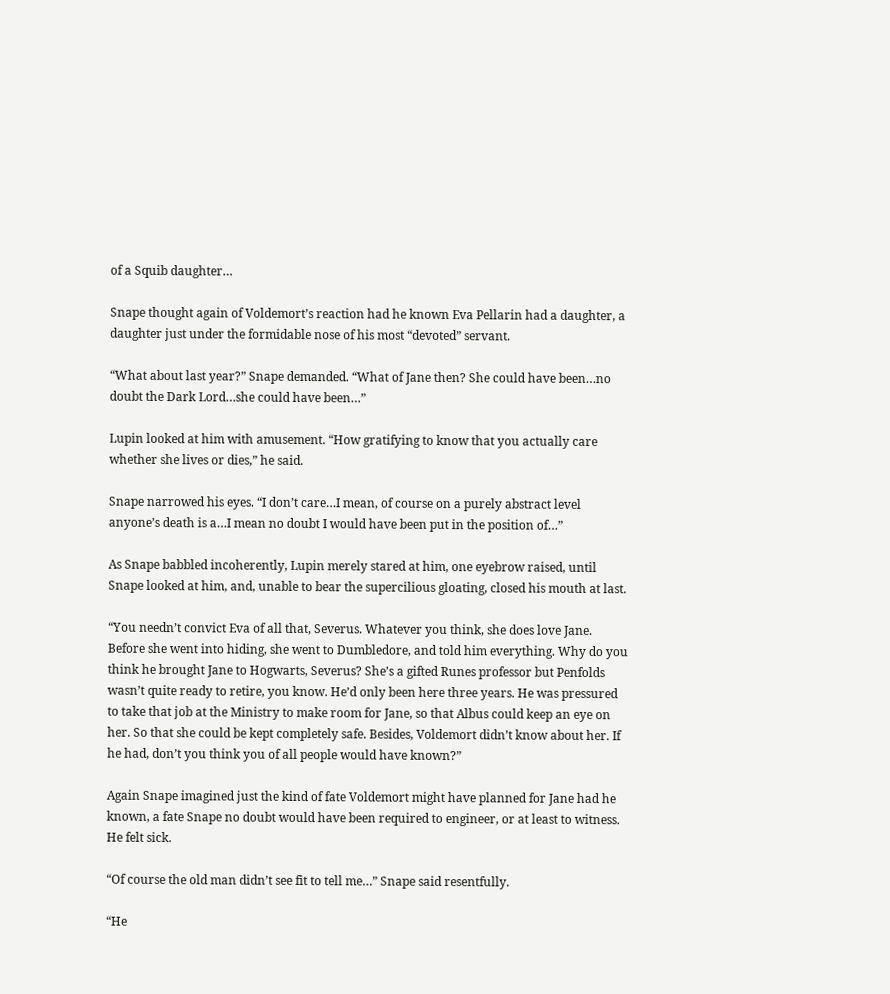of a Squib daughter…

Snape thought again of Voldemort’s reaction had he known Eva Pellarin had a daughter, a daughter just under the formidable nose of his most “devoted” servant.

“What about last year?” Snape demanded. “What of Jane then? She could have been…no doubt the Dark Lord…she could have been…”

Lupin looked at him with amusement. “How gratifying to know that you actually care whether she lives or dies,” he said.

Snape narrowed his eyes. “I don’t care…I mean, of course on a purely abstract level anyone’s death is a…I mean no doubt I would have been put in the position of…”

As Snape babbled incoherently, Lupin merely stared at him, one eyebrow raised, until Snape looked at him, and, unable to bear the supercilious gloating, closed his mouth at last.

“You needn’t convict Eva of all that, Severus. Whatever you think, she does love Jane. Before she went into hiding, she went to Dumbledore, and told him everything. Why do you think he brought Jane to Hogwarts, Severus? She’s a gifted Runes professor but Penfolds wasn’t quite ready to retire, you know. He’d only been here three years. He was pressured to take that job at the Ministry to make room for Jane, so that Albus could keep an eye on her. So that she could be kept completely safe. Besides, Voldemort didn’t know about her. If he had, don’t you think you of all people would have known?”

Again Snape imagined just the kind of fate Voldemort might have planned for Jane had he known, a fate Snape no doubt would have been required to engineer, or at least to witness. He felt sick.

“Of course the old man didn’t see fit to tell me…” Snape said resentfully.

“He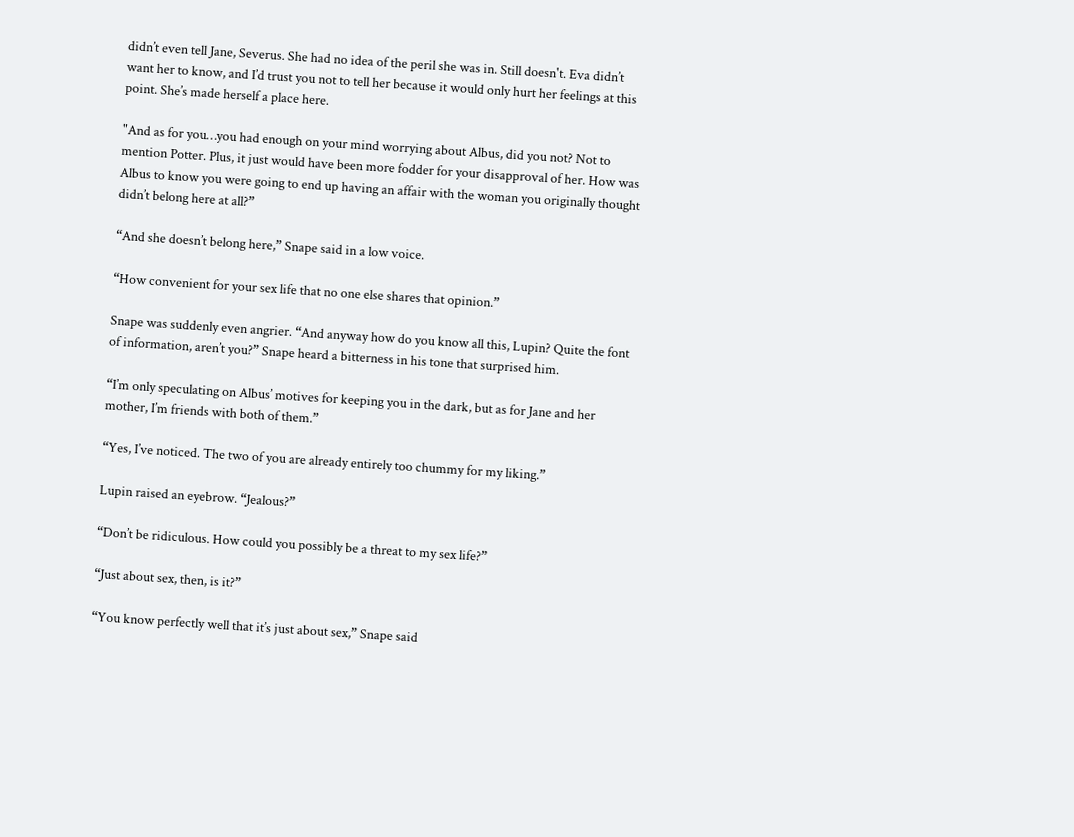didn’t even tell Jane, Severus. She had no idea of the peril she was in. Still doesn't. Eva didn’t want her to know, and I’d trust you not to tell her because it would only hurt her feelings at this point. She’s made herself a place here.

"And as for you…you had enough on your mind worrying about Albus, did you not? Not to mention Potter. Plus, it just would have been more fodder for your disapproval of her. How was Albus to know you were going to end up having an affair with the woman you originally thought didn’t belong here at all?”

“And she doesn’t belong here,” Snape said in a low voice.

“How convenient for your sex life that no one else shares that opinion.”

Snape was suddenly even angrier. “And anyway how do you know all this, Lupin? Quite the font of information, aren’t you?” Snape heard a bitterness in his tone that surprised him.

“I’m only speculating on Albus’ motives for keeping you in the dark, but as for Jane and her mother, I’m friends with both of them.”

“Yes, I’ve noticed. The two of you are already entirely too chummy for my liking.”

Lupin raised an eyebrow. “Jealous?”

“Don’t be ridiculous. How could you possibly be a threat to my sex life?”

“Just about sex, then, is it?”

“You know perfectly well that it’s just about sex,” Snape said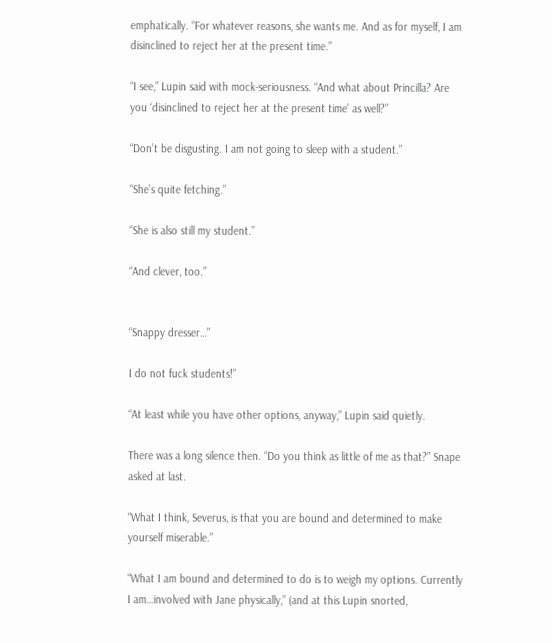emphatically. “For whatever reasons, she wants me. And as for myself, I am disinclined to reject her at the present time.”

“I see,” Lupin said with mock-seriousness. “And what about Princilla? Are you ‘disinclined to reject her at the present time’ as well?”

“Don’t be disgusting. I am not going to sleep with a student.”

“She’s quite fetching.”

“She is also still my student.”

“And clever, too.”


“Snappy dresser…”

I do not fuck students!”

“At least while you have other options, anyway,” Lupin said quietly.

There was a long silence then. “Do you think as little of me as that?” Snape asked at last.

“What I think, Severus, is that you are bound and determined to make yourself miserable.”

“What I am bound and determined to do is to weigh my options. Currently I am…involved with Jane physically,” (and at this Lupin snorted,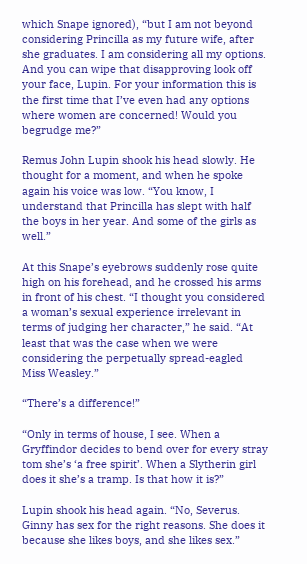which Snape ignored), “but I am not beyond considering Princilla as my future wife, after she graduates. I am considering all my options. And you can wipe that disapproving look off your face, Lupin. For your information this is the first time that I’ve even had any options where women are concerned! Would you begrudge me?”

Remus John Lupin shook his head slowly. He thought for a moment, and when he spoke again his voice was low. “You know, I understand that Princilla has slept with half the boys in her year. And some of the girls as well.”

At this Snape’s eyebrows suddenly rose quite high on his forehead, and he crossed his arms in front of his chest. “I thought you considered a woman’s sexual experience irrelevant in terms of judging her character,” he said. “At least that was the case when we were considering the perpetually spread-eagled Miss Weasley.”

“There’s a difference!”

“Only in terms of house, I see. When a Gryffindor decides to bend over for every stray tom she’s ‘a free spirit’. When a Slytherin girl does it she’s a tramp. Is that how it is?”

Lupin shook his head again. “No, Severus. Ginny has sex for the right reasons. She does it because she likes boys, and she likes sex.”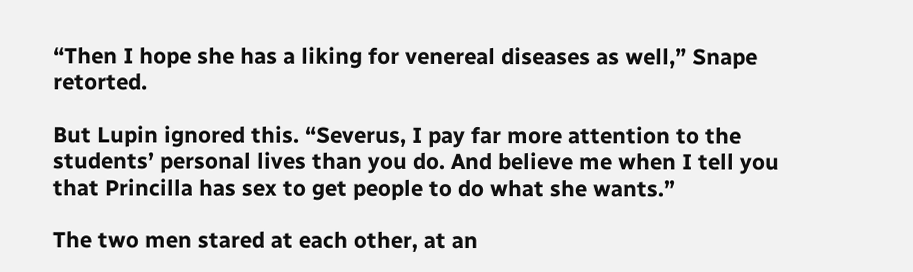“Then I hope she has a liking for venereal diseases as well,” Snape retorted.

But Lupin ignored this. “Severus, I pay far more attention to the students’ personal lives than you do. And believe me when I tell you that Princilla has sex to get people to do what she wants.”

The two men stared at each other, at an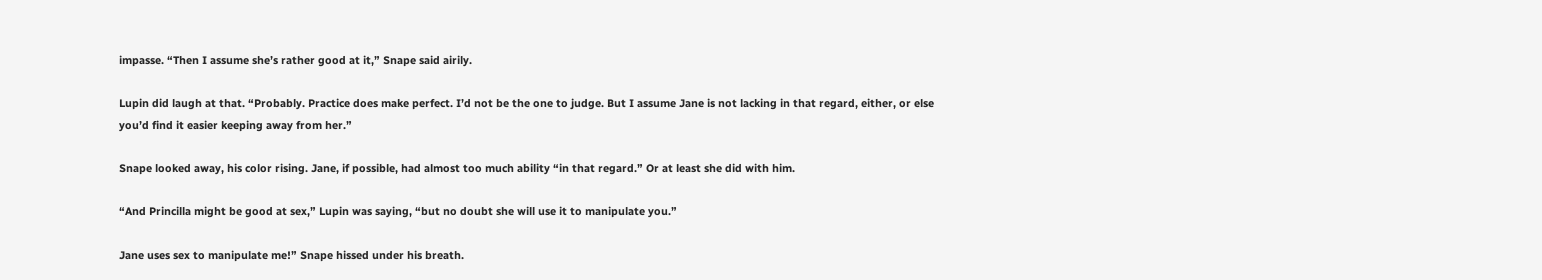impasse. “Then I assume she’s rather good at it,” Snape said airily.

Lupin did laugh at that. “Probably. Practice does make perfect. I’d not be the one to judge. But I assume Jane is not lacking in that regard, either, or else you’d find it easier keeping away from her.”

Snape looked away, his color rising. Jane, if possible, had almost too much ability “in that regard.” Or at least she did with him.

“And Princilla might be good at sex,” Lupin was saying, “but no doubt she will use it to manipulate you.”

Jane uses sex to manipulate me!” Snape hissed under his breath.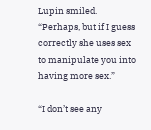Lupin smiled. “Perhaps, but if I guess correctly she uses sex to manipulate you into having more sex.”

“I don’t see any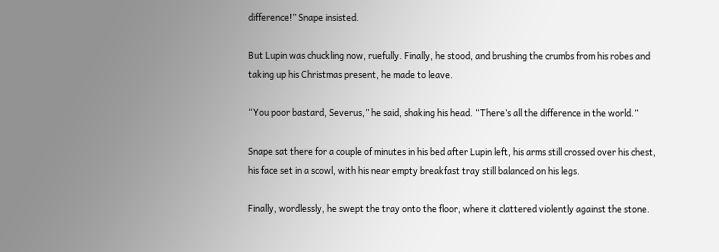difference!” Snape insisted.

But Lupin was chuckling now, ruefully. Finally, he stood, and brushing the crumbs from his robes and taking up his Christmas present, he made to leave.

“You poor bastard, Severus,” he said, shaking his head. “There’s all the difference in the world.”

Snape sat there for a couple of minutes in his bed after Lupin left, his arms still crossed over his chest, his face set in a scowl, with his near empty breakfast tray still balanced on his legs.

Finally, wordlessly, he swept the tray onto the floor, where it clattered violently against the stone.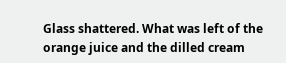Glass shattered. What was left of the orange juice and the dilled cream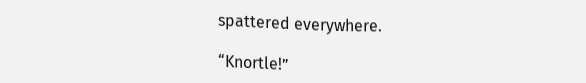spattered everywhere.

“Knortle!”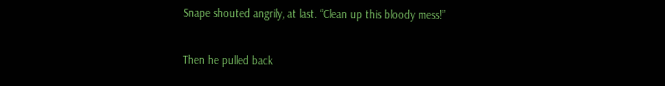Snape shouted angrily, at last. “Clean up this bloody mess!”

Then he pulled back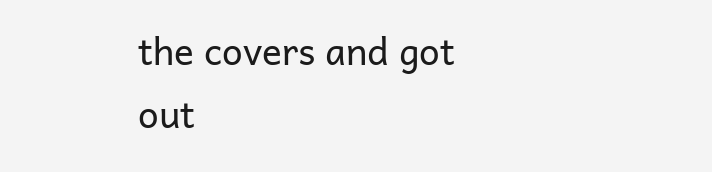the covers and got out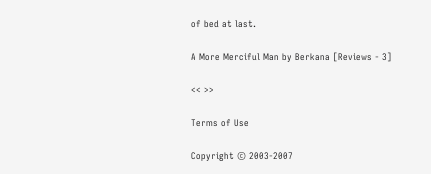of bed at last.

A More Merciful Man by Berkana [Reviews - 3]

<< >>

Terms of Use

Copyright © 2003-2007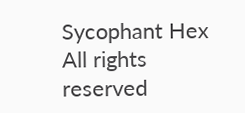Sycophant Hex
All rights reserved